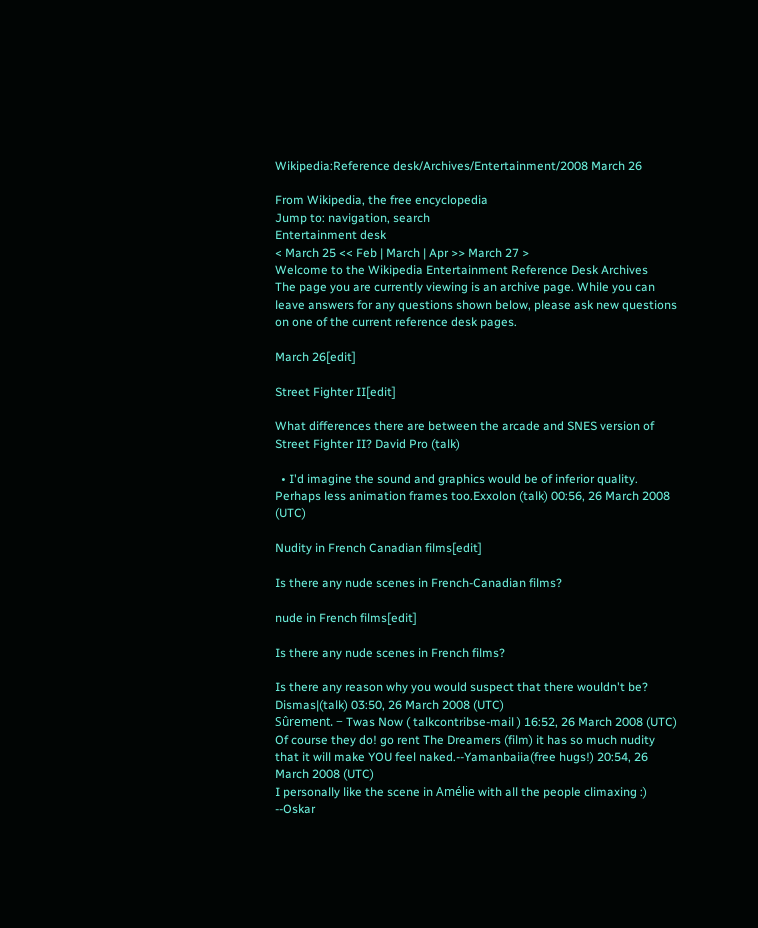Wikipedia:Reference desk/Archives/Entertainment/2008 March 26

From Wikipedia, the free encyclopedia
Jump to: navigation, search
Entertainment desk
< March 25 << Feb | March | Apr >> March 27 >
Welcome to the Wikipedia Entertainment Reference Desk Archives
The page you are currently viewing is an archive page. While you can leave answers for any questions shown below, please ask new questions on one of the current reference desk pages.

March 26[edit]

Street Fighter II[edit]

What differences there are between the arcade and SNES version of Street Fighter II? David Pro (talk)

  • I'd imagine the sound and graphics would be of inferior quality. Perhaps less animation frames too.Exxolon (talk) 00:56, 26 March 2008 (UTC)

Nudity in French Canadian films[edit]

Is there any nude scenes in French-Canadian films?

nude in French films[edit]

Is there any nude scenes in French films?

Is there any reason why you would suspect that there wouldn't be? Dismas|(talk) 03:50, 26 March 2008 (UTC)
Sûrement. − Twas Now ( talkcontribse-mail ) 16:52, 26 March 2008 (UTC)
Of course they do! go rent The Dreamers (film) it has so much nudity that it will make YOU feel naked.--Yamanbaiia(free hugs!) 20:54, 26 March 2008 (UTC)
I personally like the scene in Amélie with all the people climaxing :) --Oskar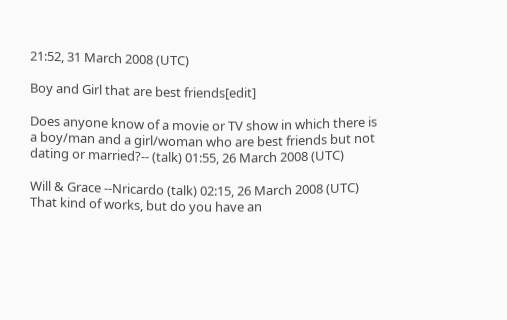21:52, 31 March 2008 (UTC)

Boy and Girl that are best friends[edit]

Does anyone know of a movie or TV show in which there is a boy/man and a girl/woman who are best friends but not dating or married?-- (talk) 01:55, 26 March 2008 (UTC)

Will & Grace --Nricardo (talk) 02:15, 26 March 2008 (UTC)
That kind of works, but do you have an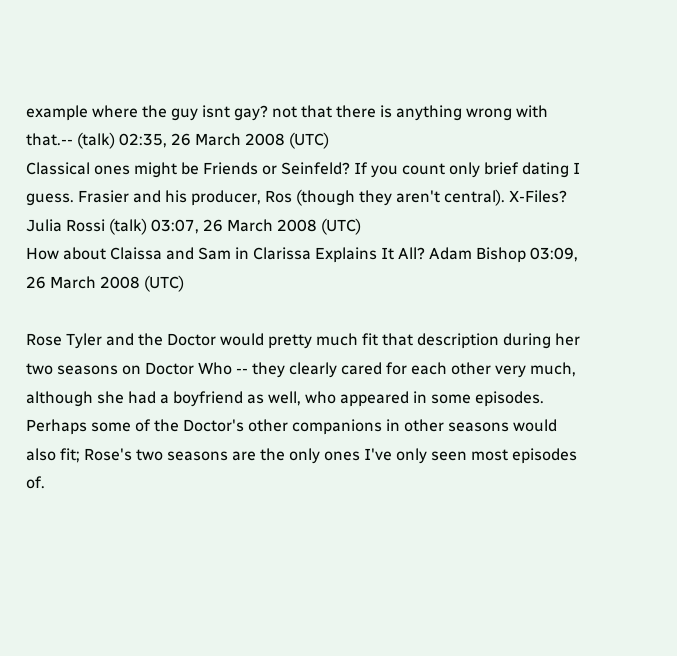example where the guy isnt gay? not that there is anything wrong with that.-- (talk) 02:35, 26 March 2008 (UTC)
Classical ones might be Friends or Seinfeld? If you count only brief dating I guess. Frasier and his producer, Ros (though they aren't central). X-Files? Julia Rossi (talk) 03:07, 26 March 2008 (UTC)
How about Claissa and Sam in Clarissa Explains It All? Adam Bishop 03:09, 26 March 2008 (UTC)

Rose Tyler and the Doctor would pretty much fit that description during her two seasons on Doctor Who -- they clearly cared for each other very much, although she had a boyfriend as well, who appeared in some episodes. Perhaps some of the Doctor's other companions in other seasons would also fit; Rose's two seasons are the only ones I've only seen most episodes of.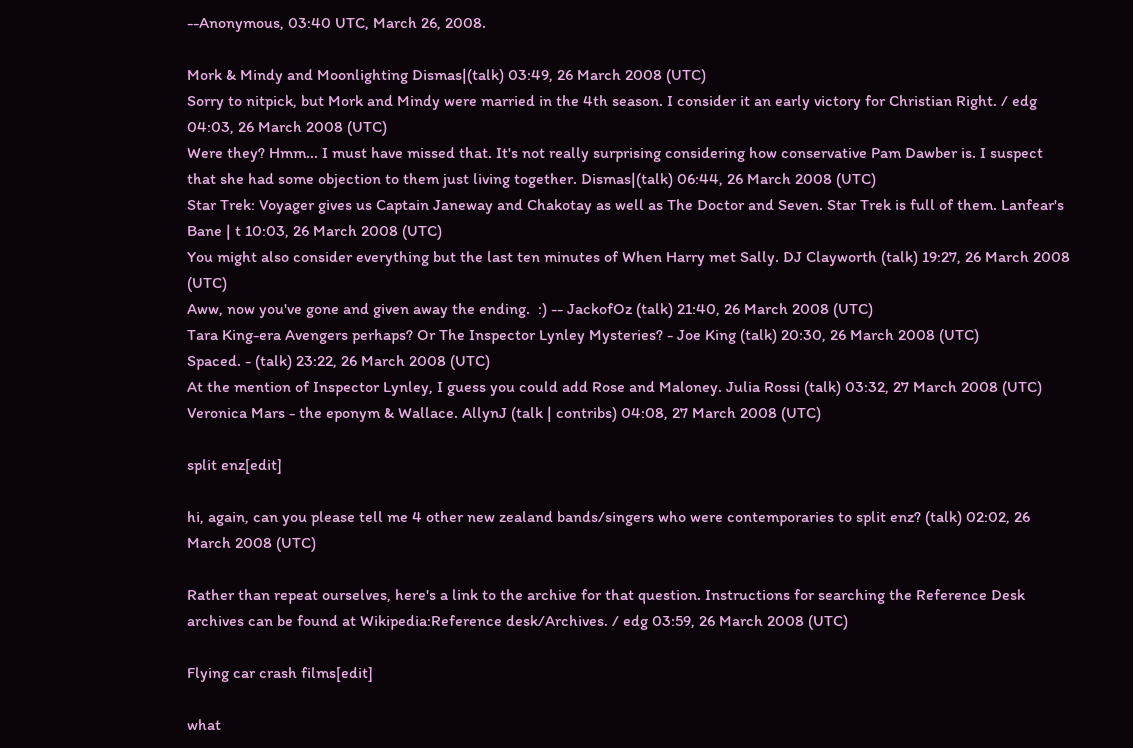--Anonymous, 03:40 UTC, March 26, 2008.

Mork & Mindy and Moonlighting Dismas|(talk) 03:49, 26 March 2008 (UTC)
Sorry to nitpick, but Mork and Mindy were married in the 4th season. I consider it an early victory for Christian Right. / edg 04:03, 26 March 2008 (UTC)
Were they? Hmm... I must have missed that. It's not really surprising considering how conservative Pam Dawber is. I suspect that she had some objection to them just living together. Dismas|(talk) 06:44, 26 March 2008 (UTC)
Star Trek: Voyager gives us Captain Janeway and Chakotay as well as The Doctor and Seven. Star Trek is full of them. Lanfear's Bane | t 10:03, 26 March 2008 (UTC)
You might also consider everything but the last ten minutes of When Harry met Sally. DJ Clayworth (talk) 19:27, 26 March 2008 (UTC)
Aww, now you've gone and given away the ending.  :) -- JackofOz (talk) 21:40, 26 March 2008 (UTC)
Tara King-era Avengers perhaps? Or The Inspector Lynley Mysteries? - Joe King (talk) 20:30, 26 March 2008 (UTC)
Spaced. - (talk) 23:22, 26 March 2008 (UTC)
At the mention of Inspector Lynley, I guess you could add Rose and Maloney. Julia Rossi (talk) 03:32, 27 March 2008 (UTC)
Veronica Mars - the eponym & Wallace. AllynJ (talk | contribs) 04:08, 27 March 2008 (UTC)

split enz[edit]

hi, again, can you please tell me 4 other new zealand bands/singers who were contemporaries to split enz? (talk) 02:02, 26 March 2008 (UTC)

Rather than repeat ourselves, here's a link to the archive for that question. Instructions for searching the Reference Desk archives can be found at Wikipedia:Reference desk/Archives. / edg 03:59, 26 March 2008 (UTC)

Flying car crash films[edit]

what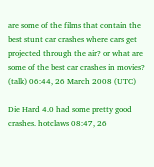are some of the films that contain the best stunt car crashes where cars get projected through the air? or what are some of the best car crashes in movies? (talk) 06:44, 26 March 2008 (UTC)

Die Hard 4.0 had some pretty good crashes. hotclaws 08:47, 26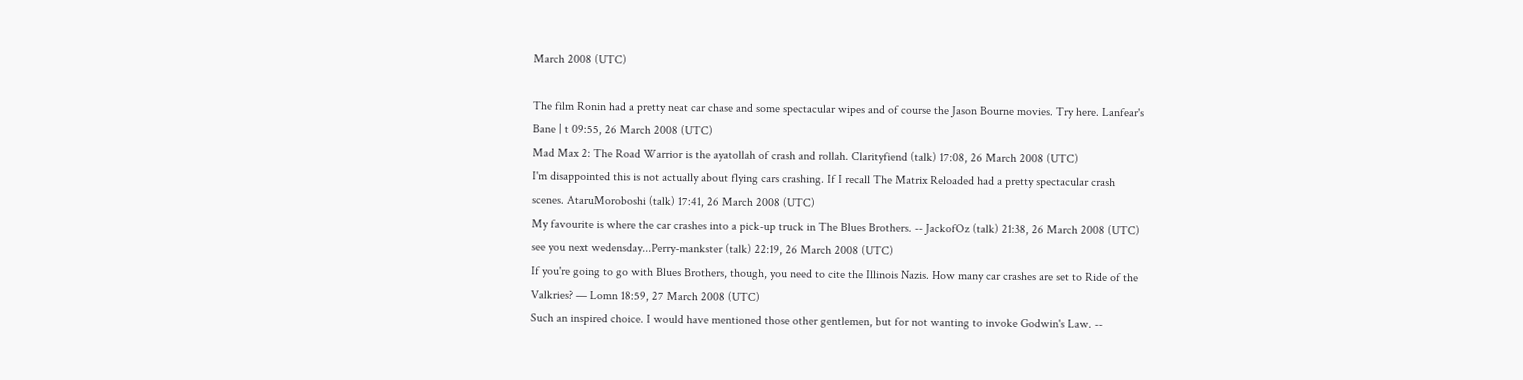March 2008 (UTC)

The film Ronin had a pretty neat car chase and some spectacular wipes and of course the Jason Bourne movies. Try here. Lanfear's Bane | t 09:55, 26 March 2008 (UTC)
Mad Max 2: The Road Warrior is the ayatollah of crash and rollah. Clarityfiend (talk) 17:08, 26 March 2008 (UTC)
I'm disappointed this is not actually about flying cars crashing. If I recall The Matrix Reloaded had a pretty spectacular crash scenes. AtaruMoroboshi (talk) 17:41, 26 March 2008 (UTC)
My favourite is where the car crashes into a pick-up truck in The Blues Brothers. -- JackofOz (talk) 21:38, 26 March 2008 (UTC)
see you next wedensday...Perry-mankster (talk) 22:19, 26 March 2008 (UTC)
If you're going to go with Blues Brothers, though, you need to cite the Illinois Nazis. How many car crashes are set to Ride of the Valkries? — Lomn 18:59, 27 March 2008 (UTC)
Such an inspired choice. I would have mentioned those other gentlemen, but for not wanting to invoke Godwin's Law. --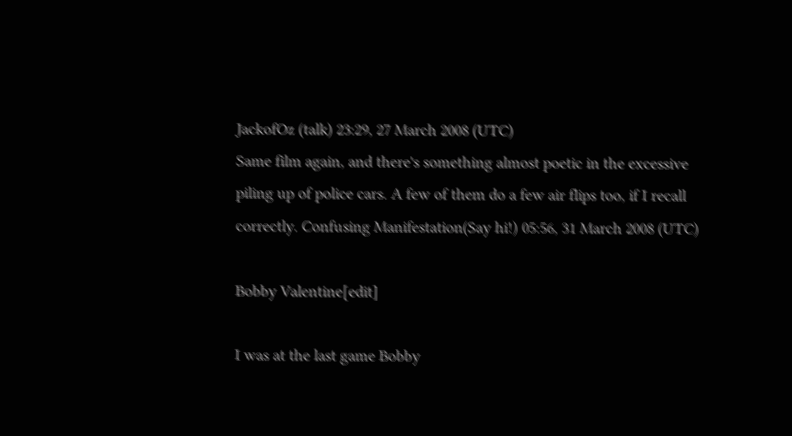JackofOz (talk) 23:29, 27 March 2008 (UTC)
Same film again, and there's something almost poetic in the excessive piling up of police cars. A few of them do a few air flips too, if I recall correctly. Confusing Manifestation(Say hi!) 05:56, 31 March 2008 (UTC)

Bobby Valentine[edit]

I was at the last game Bobby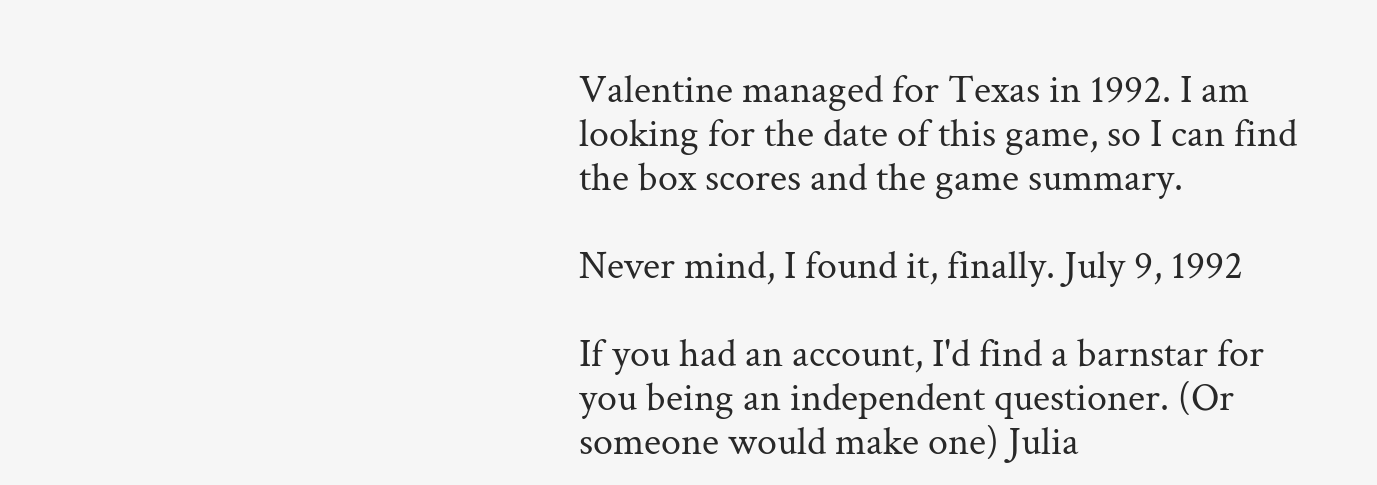Valentine managed for Texas in 1992. I am looking for the date of this game, so I can find the box scores and the game summary.

Never mind, I found it, finally. July 9, 1992

If you had an account, I'd find a barnstar for you being an independent questioner. (Or someone would make one) Julia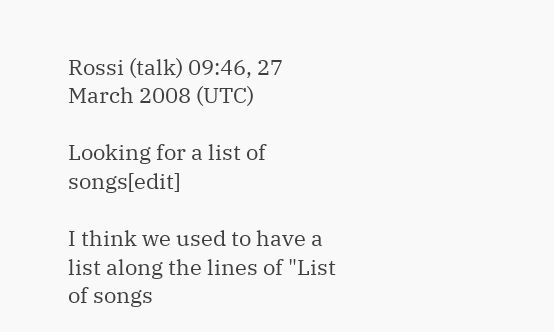Rossi (talk) 09:46, 27 March 2008 (UTC)

Looking for a list of songs[edit]

I think we used to have a list along the lines of "List of songs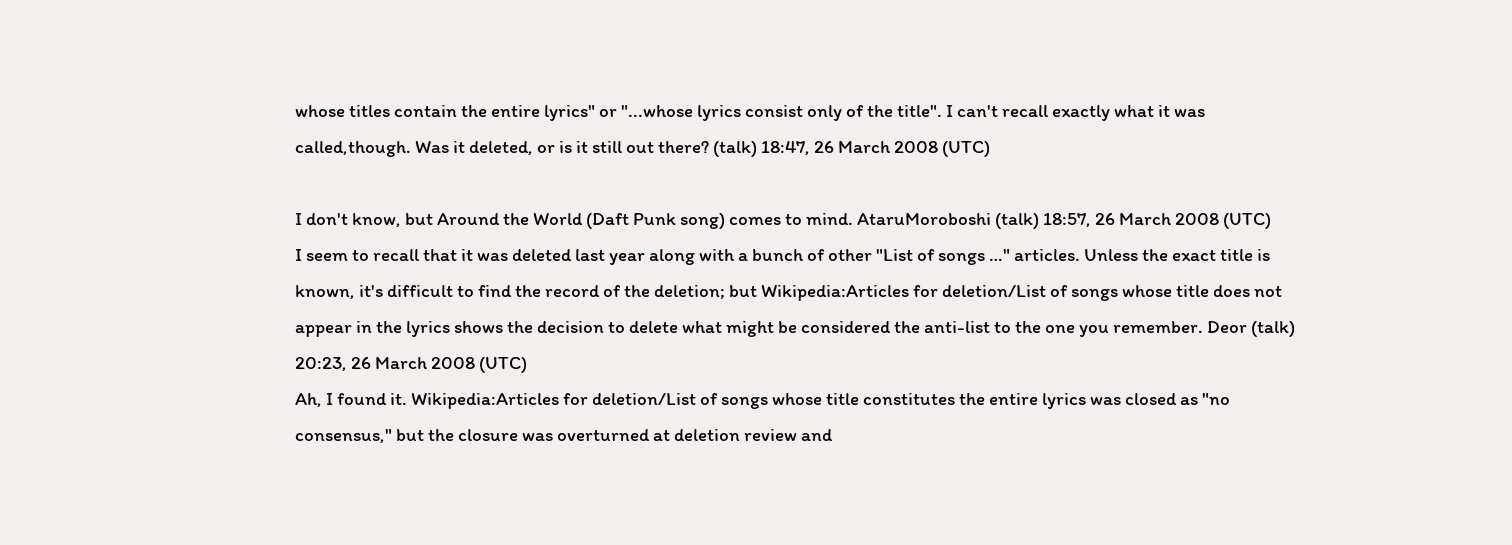whose titles contain the entire lyrics" or "...whose lyrics consist only of the title". I can't recall exactly what it was called,though. Was it deleted, or is it still out there? (talk) 18:47, 26 March 2008 (UTC)

I don't know, but Around the World (Daft Punk song) comes to mind. AtaruMoroboshi (talk) 18:57, 26 March 2008 (UTC)
I seem to recall that it was deleted last year along with a bunch of other "List of songs …" articles. Unless the exact title is known, it's difficult to find the record of the deletion; but Wikipedia:Articles for deletion/List of songs whose title does not appear in the lyrics shows the decision to delete what might be considered the anti-list to the one you remember. Deor (talk) 20:23, 26 March 2008 (UTC)
Ah, I found it. Wikipedia:Articles for deletion/List of songs whose title constitutes the entire lyrics was closed as "no consensus," but the closure was overturned at deletion review and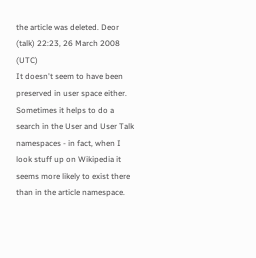the article was deleted. Deor (talk) 22:23, 26 March 2008 (UTC)
It doesn't seem to have been preserved in user space either. Sometimes it helps to do a search in the User and User Talk namespaces - in fact, when I look stuff up on Wikipedia it seems more likely to exist there than in the article namespace.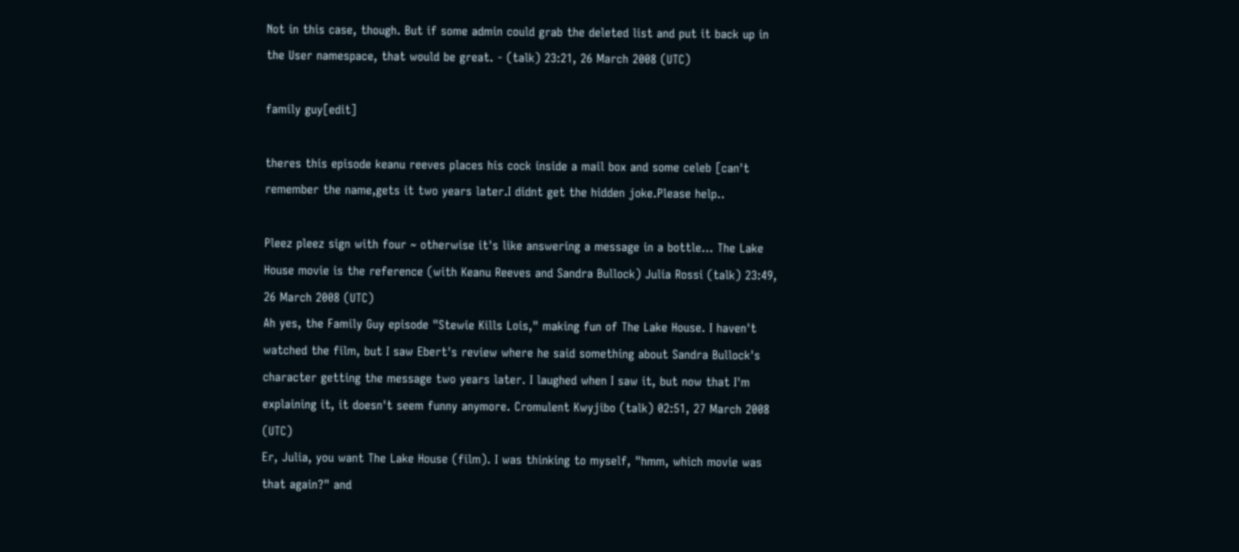Not in this case, though. But if some admin could grab the deleted list and put it back up in the User namespace, that would be great. - (talk) 23:21, 26 March 2008 (UTC)

family guy[edit]

theres this episode keanu reeves places his cock inside a mail box and some celeb [can't remember the name,gets it two years later.I didnt get the hidden joke.Please help..

Pleez pleez sign with four ~ otherwise it's like answering a message in a bottle... The Lake House movie is the reference (with Keanu Reeves and Sandra Bullock) Julia Rossi (talk) 23:49, 26 March 2008 (UTC)
Ah yes, the Family Guy episode "Stewie Kills Lois," making fun of The Lake House. I haven't watched the film, but I saw Ebert's review where he said something about Sandra Bullock's character getting the message two years later. I laughed when I saw it, but now that I'm explaining it, it doesn't seem funny anymore. Cromulent Kwyjibo (talk) 02:51, 27 March 2008 (UTC)
Er, Julia, you want The Lake House (film). I was thinking to myself, "hmm, which movie was that again?" and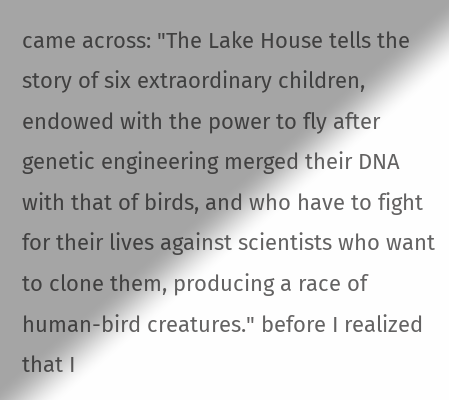came across: "The Lake House tells the story of six extraordinary children, endowed with the power to fly after genetic engineering merged their DNA with that of birds, and who have to fight for their lives against scientists who want to clone them, producing a race of human-bird creatures." before I realized that I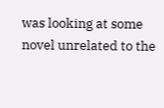was looking at some novel unrelated to the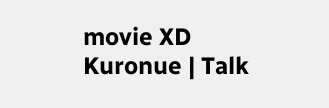movie XD Kuronue | Talk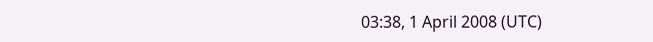03:38, 1 April 2008 (UTC)